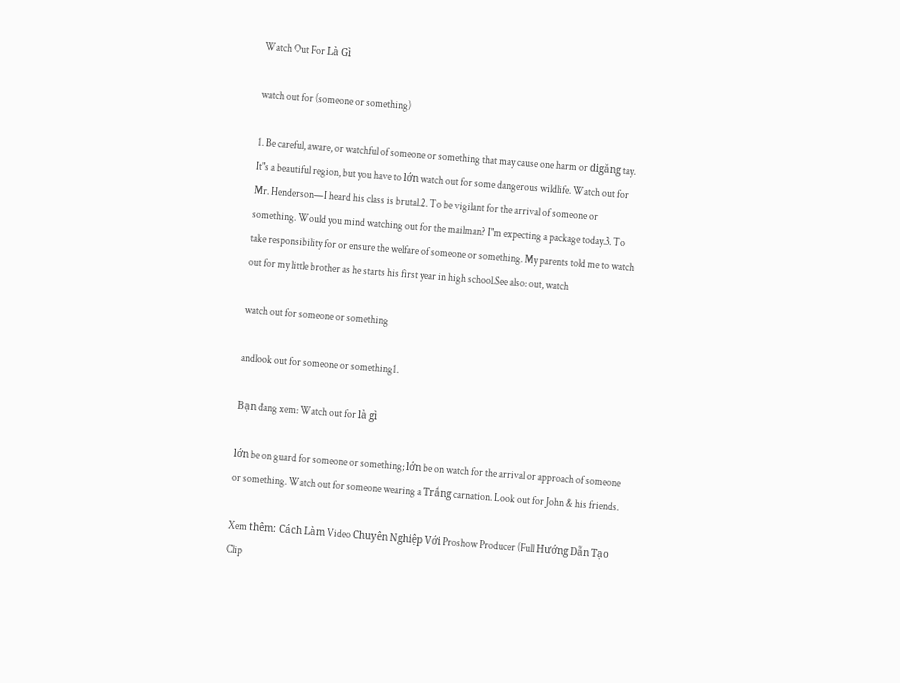Watch Out For Là Gì

watch out for (someone or something)

1. Be careful, aware, or watchful of someone or something that may cause one harm or digăng tay. It"s a beautiful region, but you have to lớn watch out for some dangerous wildlife. Watch out for Mr. Henderson—I heard his class is brutal.2. To be vigilant for the arrival of someone or something. Would you mind watching out for the mailman? I"m expecting a package today.3. To take responsibility for or ensure the welfare of someone or something. My parents told me to watch out for my little brother as he starts his first year in high school.See also: out, watch

watch out for someone or something

andlook out for someone or something1.

Bạn đang xem: Watch out for là gì

lớn be on guard for someone or something; lớn be on watch for the arrival or approach of someone or something. Watch out for someone wearing a Trắng carnation. Look out for John & his friends.

Xem thêm: Cách Làm Video Chuyên Nghiệp Với Proshow Producer (Full Hướng Dẫn Tạo Clip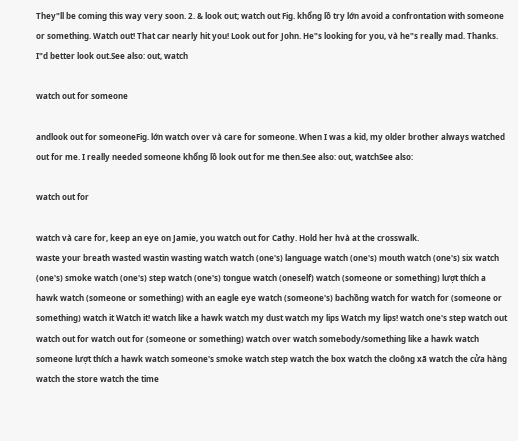They"ll be coming this way very soon. 2. & look out; watch out Fig. khổng lồ try lớn avoid a confrontation with someone or something. Watch out! That car nearly hit you! Look out for John. He"s looking for you, và he"s really mad. Thanks. I"d better look out.See also: out, watch

watch out for someone

andlook out for someoneFig. lớn watch over và care for someone. When I was a kid, my older brother always watched out for me. I really needed someone khổng lồ look out for me then.See also: out, watchSee also:

watch out for

watch và care for, keep an eye on Jamie, you watch out for Cathy. Hold her hvà at the crosswalk.
waste your breath wasted wastin wasting watch watch (one's) language watch (one's) mouth watch (one's) six watch (one's) smoke watch (one's) step watch (one's) tongue watch (oneself) watch (someone or something) lượt thích a hawk watch (someone or something) with an eagle eye watch (someone's) bachồng watch for watch for (someone or something) watch it Watch it! watch like a hawk watch my dust watch my lips Watch my lips! watch one's step watch out watch out for watch out for (someone or something) watch over watch somebody/something like a hawk watch someone lượt thích a hawk watch someone's smoke watch step watch the box watch the cloông xã watch the cửa hàng watch the store watch the time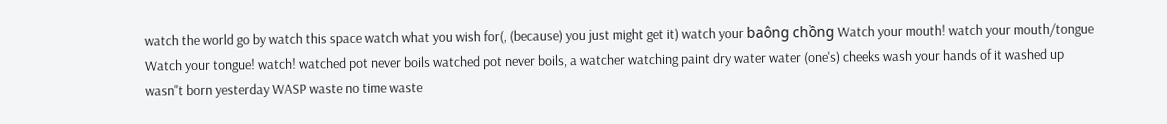watch the world go by watch this space watch what you wish for(, (because) you just might get it) watch your baông chồng Watch your mouth! watch your mouth/tongue Watch your tongue! watch! watched pot never boils watched pot never boils, a watcher watching paint dry water water (one's) cheeks wash your hands of it washed up wasn"t born yesterday WASP waste no time waste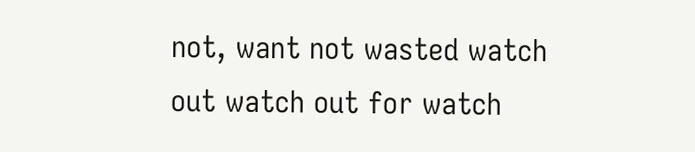not, want not wasted watch out watch out for watch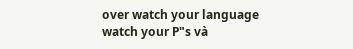over watch your language watch your P"s và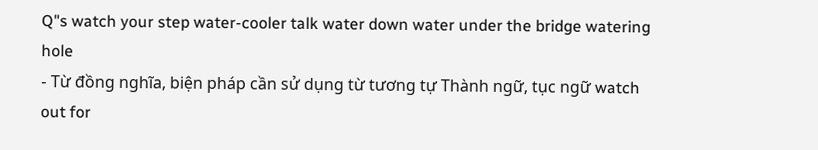Q"s watch your step water-cooler talk water down water under the bridge watering hole
- Từ đồng nghĩa, biện pháp cần sử dụng từ tương tự Thành ngữ, tục ngữ watch out for